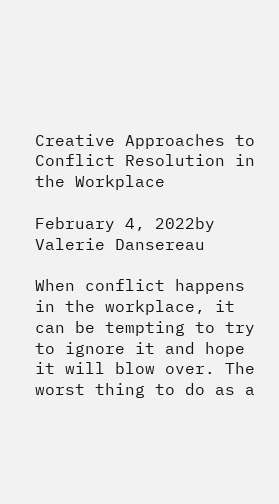Creative Approaches to Conflict Resolution in the Workplace

February 4, 2022by Valerie Dansereau

When conflict happens in the workplace, it can be tempting to try to ignore it and hope it will blow over. The worst thing to do as a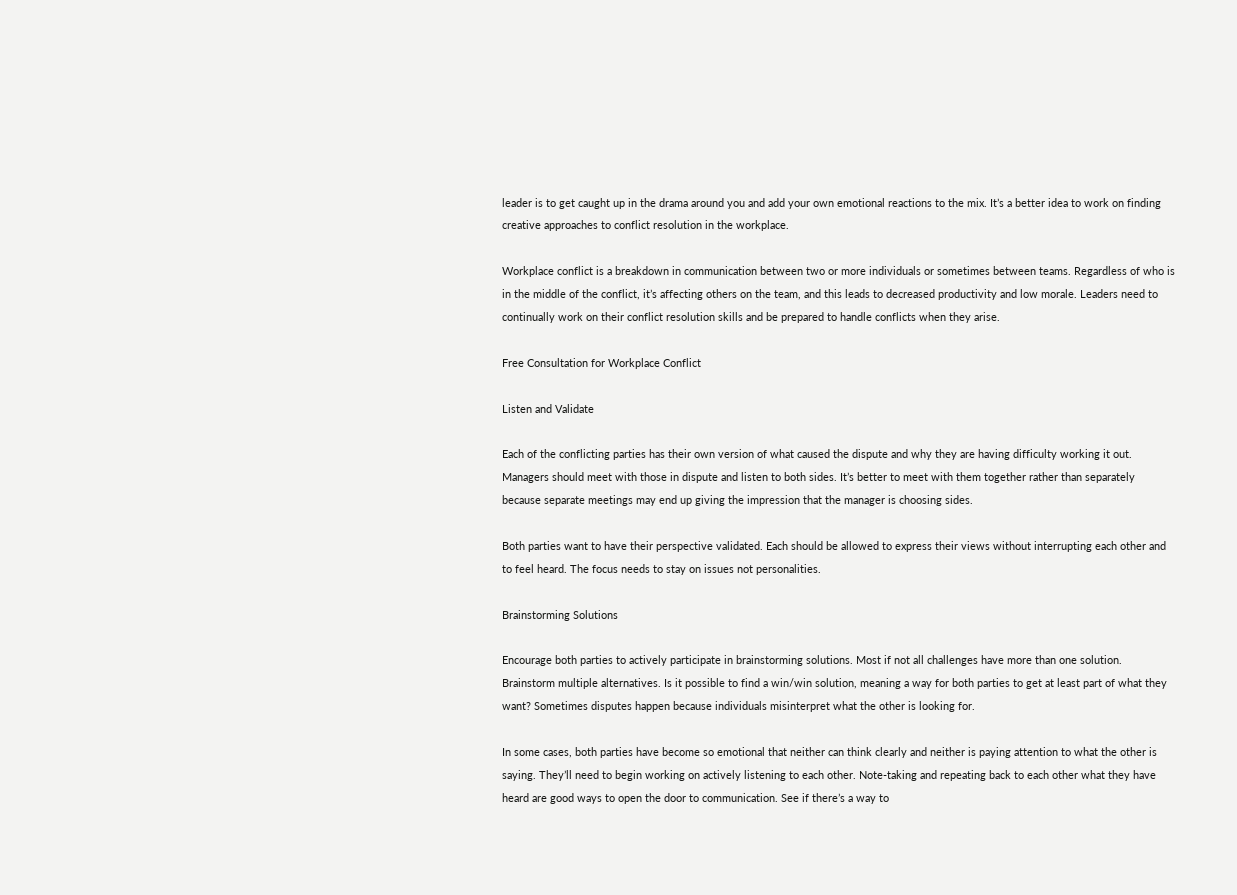leader is to get caught up in the drama around you and add your own emotional reactions to the mix. It’s a better idea to work on finding creative approaches to conflict resolution in the workplace.

Workplace conflict is a breakdown in communication between two or more individuals or sometimes between teams. Regardless of who is in the middle of the conflict, it’s affecting others on the team, and this leads to decreased productivity and low morale. Leaders need to continually work on their conflict resolution skills and be prepared to handle conflicts when they arise.

Free Consultation for Workplace Conflict

Listen and Validate

Each of the conflicting parties has their own version of what caused the dispute and why they are having difficulty working it out. Managers should meet with those in dispute and listen to both sides. It’s better to meet with them together rather than separately because separate meetings may end up giving the impression that the manager is choosing sides.

Both parties want to have their perspective validated. Each should be allowed to express their views without interrupting each other and to feel heard. The focus needs to stay on issues not personalities.

Brainstorming Solutions

Encourage both parties to actively participate in brainstorming solutions. Most if not all challenges have more than one solution. Brainstorm multiple alternatives. Is it possible to find a win/win solution, meaning a way for both parties to get at least part of what they want? Sometimes disputes happen because individuals misinterpret what the other is looking for.

In some cases, both parties have become so emotional that neither can think clearly and neither is paying attention to what the other is saying. They’ll need to begin working on actively listening to each other. Note-taking and repeating back to each other what they have heard are good ways to open the door to communication. See if there’s a way to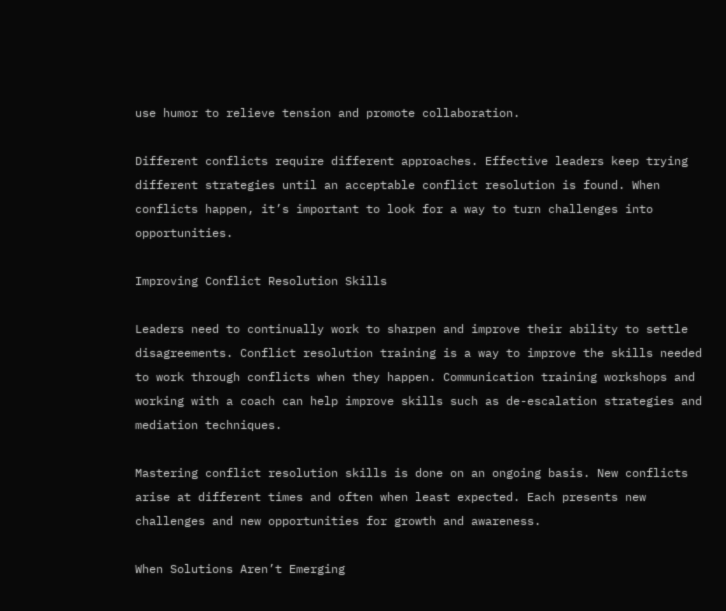use humor to relieve tension and promote collaboration.

Different conflicts require different approaches. Effective leaders keep trying different strategies until an acceptable conflict resolution is found. When conflicts happen, it’s important to look for a way to turn challenges into opportunities.

Improving Conflict Resolution Skills

Leaders need to continually work to sharpen and improve their ability to settle disagreements. Conflict resolution training is a way to improve the skills needed to work through conflicts when they happen. Communication training workshops and working with a coach can help improve skills such as de-escalation strategies and mediation techniques.

Mastering conflict resolution skills is done on an ongoing basis. New conflicts arise at different times and often when least expected. Each presents new challenges and new opportunities for growth and awareness.

When Solutions Aren’t Emerging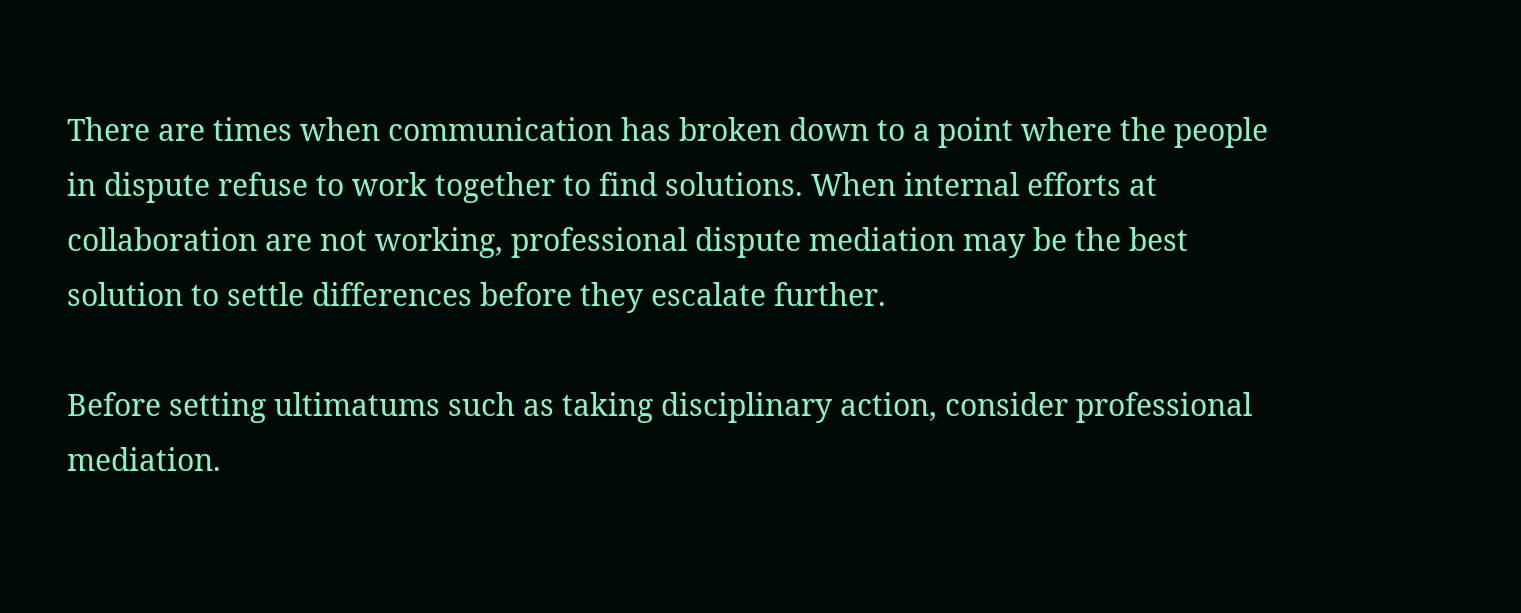There are times when communication has broken down to a point where the people in dispute refuse to work together to find solutions. When internal efforts at collaboration are not working, professional dispute mediation may be the best solution to settle differences before they escalate further.

Before setting ultimatums such as taking disciplinary action, consider professional mediation.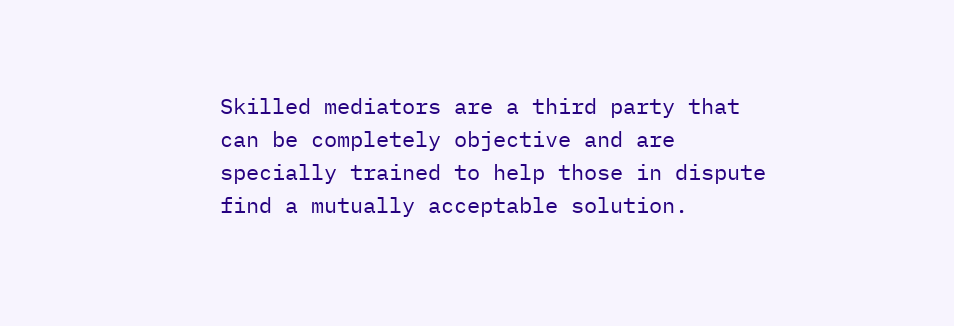Skilled mediators are a third party that can be completely objective and are specially trained to help those in dispute find a mutually acceptable solution.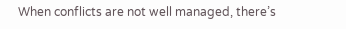When conflicts are not well managed, there’s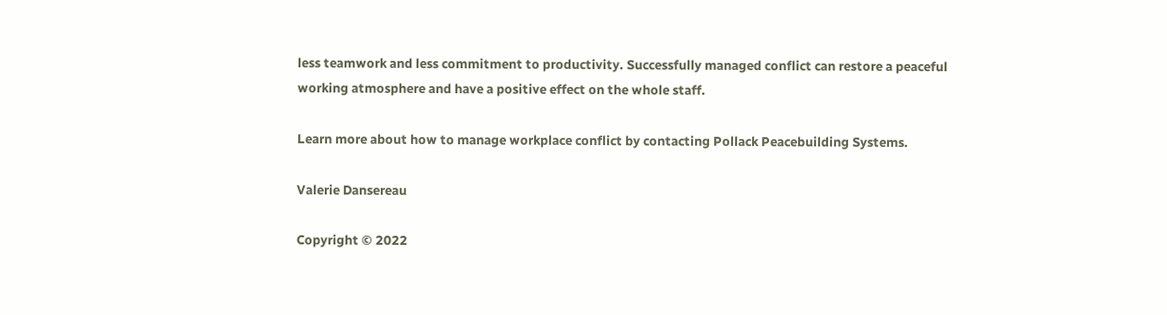less teamwork and less commitment to productivity. Successfully managed conflict can restore a peaceful working atmosphere and have a positive effect on the whole staff.

Learn more about how to manage workplace conflict by contacting Pollack Peacebuilding Systems.

Valerie Dansereau

Copyright © 2022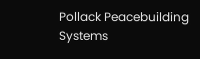Pollack Peacebuilding Systems